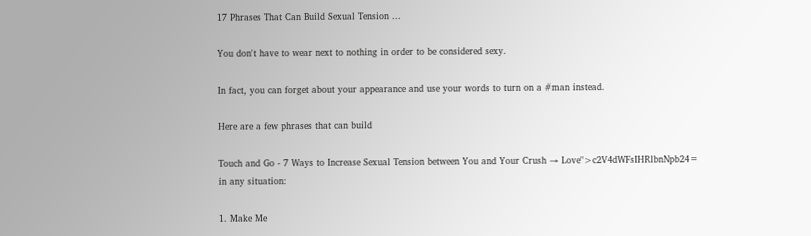17 Phrases That Can Build Sexual Tension ...

You don't have to wear next to nothing in order to be considered sexy.

In fact, you can forget about your appearance and use your words to turn on a #man instead.

Here are a few phrases that can build

Touch and Go - 7 Ways to Increase Sexual Tension between You and Your Crush → Love">c2V4dWFsIHRlbnNpb24= in any situation:

1. Make Me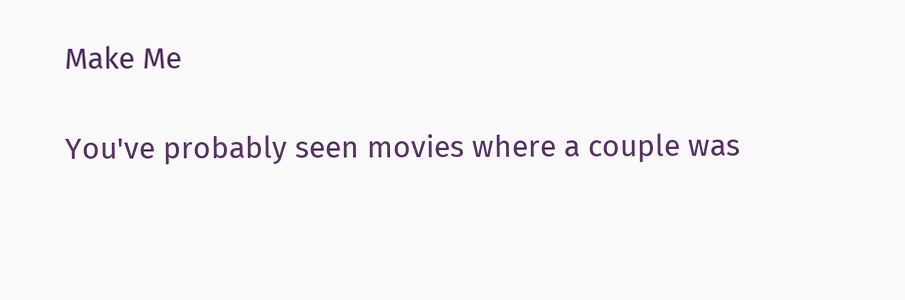Make Me

You've probably seen movies where a couple was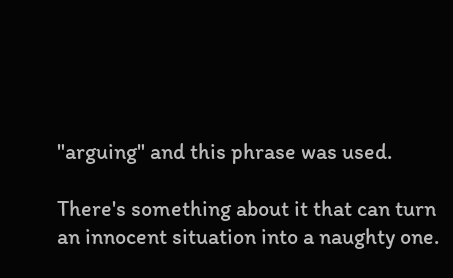"arguing" and this phrase was used.

There's something about it that can turn an innocent situation into a naughty one.